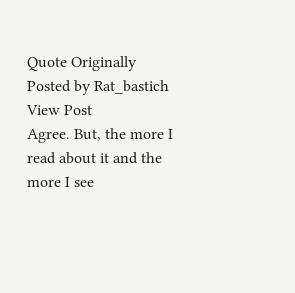Quote Originally Posted by Rat_bastich View Post
Agree. But, the more I read about it and the more I see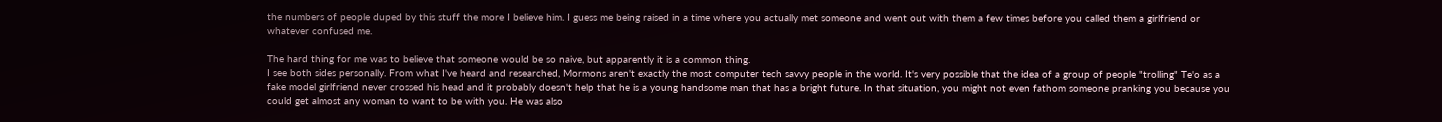the numbers of people duped by this stuff the more I believe him. I guess me being raised in a time where you actually met someone and went out with them a few times before you called them a girlfriend or whatever confused me.

The hard thing for me was to believe that someone would be so naive, but apparently it is a common thing.
I see both sides personally. From what I've heard and researched, Mormons aren't exactly the most computer tech savvy people in the world. It's very possible that the idea of a group of people "trolling" Te'o as a fake model girlfriend never crossed his head and it probably doesn't help that he is a young handsome man that has a bright future. In that situation, you might not even fathom someone pranking you because you could get almost any woman to want to be with you. He was also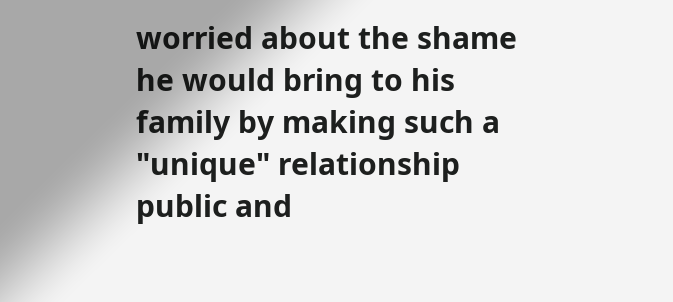worried about the shame he would bring to his family by making such a "unique" relationship public and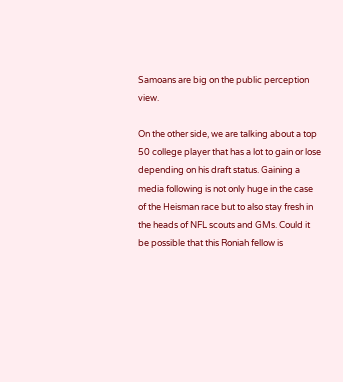Samoans are big on the public perception view.

On the other side, we are talking about a top 50 college player that has a lot to gain or lose depending on his draft status. Gaining a media following is not only huge in the case of the Heisman race but to also stay fresh in the heads of NFL scouts and GMs. Could it be possible that this Roniah fellow is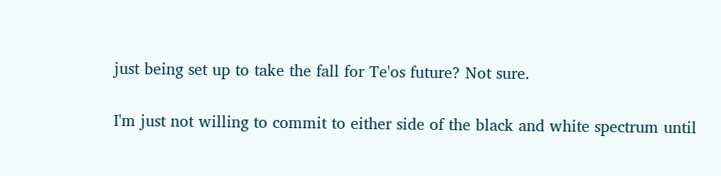just being set up to take the fall for Te'os future? Not sure.

I'm just not willing to commit to either side of the black and white spectrum until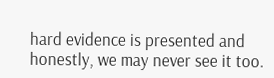hard evidence is presented and honestly, we may never see it too.